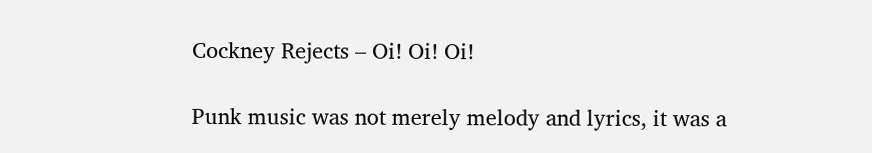Cockney Rejects – Oi! Oi! Oi!

Punk music was not merely melody and lyrics, it was a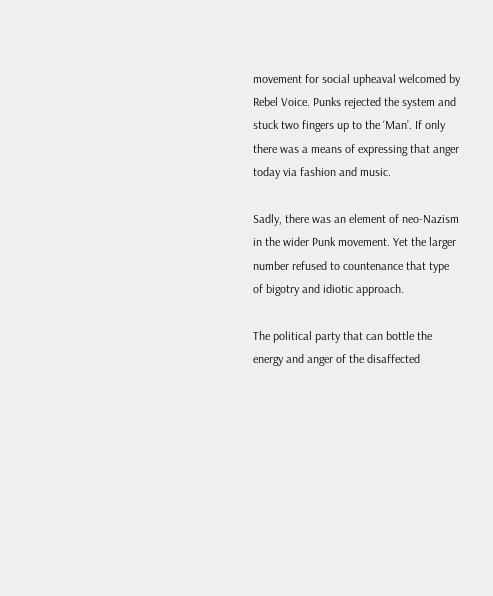movement for social upheaval welcomed by Rebel Voice. Punks rejected the system and stuck two fingers up to the ‘Man’. If only there was a means of expressing that anger today via fashion and music.

Sadly, there was an element of neo-Nazism in the wider Punk movement. Yet the larger number refused to countenance that type of bigotry and idiotic approach.

The political party that can bottle the energy and anger of the disaffected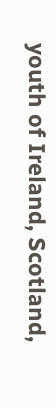youth of Ireland, Scotland,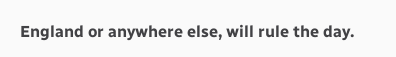England or anywhere else, will rule the day.